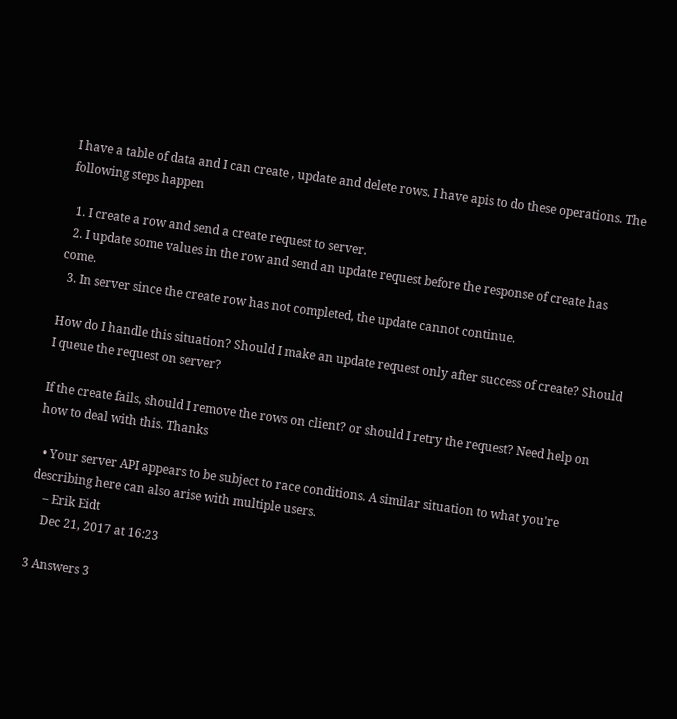I have a table of data and I can create , update and delete rows. I have apis to do these operations. The following steps happen

  1. I create a row and send a create request to server.
  2. I update some values in the row and send an update request before the response of create has come.
  3. In server since the create row has not completed, the update cannot continue.

How do I handle this situation? Should I make an update request only after success of create? Should I queue the request on server?

If the create fails, should I remove the rows on client? or should I retry the request? Need help on how to deal with this. Thanks

  • Your server API appears to be subject to race conditions. A similar situation to what you're describing here can also arise with multiple users.
    – Erik Eidt
    Dec 21, 2017 at 16:23

3 Answers 3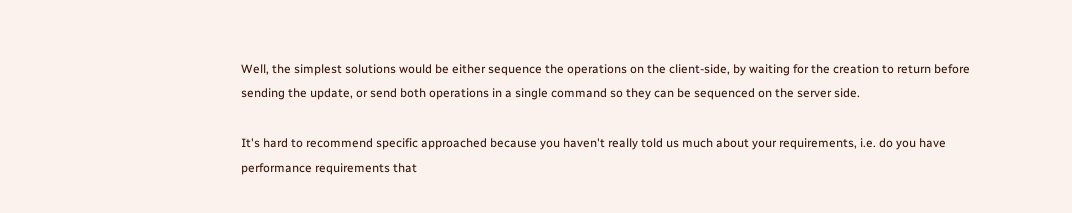Well, the simplest solutions would be either sequence the operations on the client-side, by waiting for the creation to return before sending the update, or send both operations in a single command so they can be sequenced on the server side.

It's hard to recommend specific approached because you haven't really told us much about your requirements, i.e. do you have performance requirements that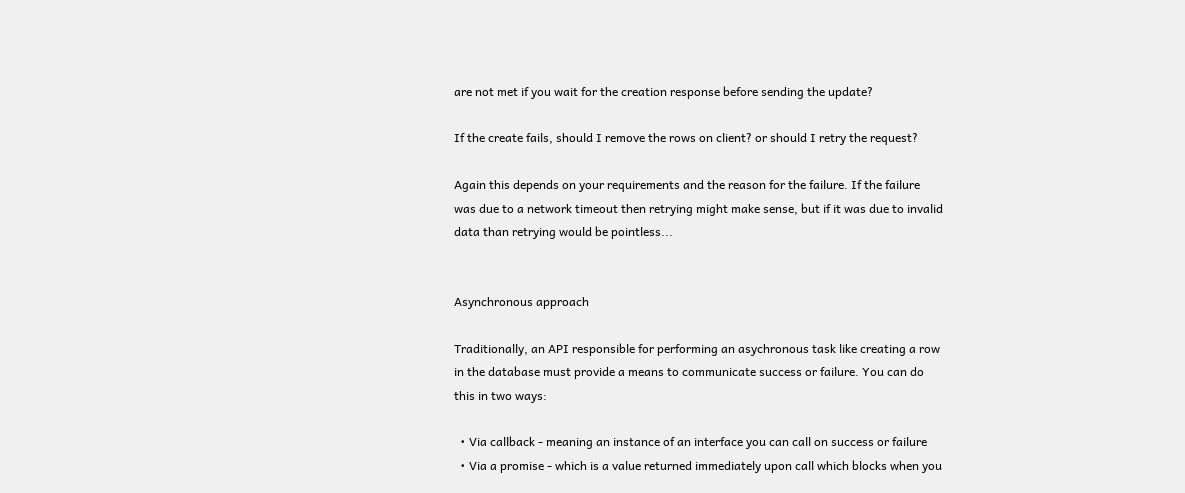are not met if you wait for the creation response before sending the update?

If the create fails, should I remove the rows on client? or should I retry the request?

Again this depends on your requirements and the reason for the failure. If the failure was due to a network timeout then retrying might make sense, but if it was due to invalid data than retrying would be pointless...


Asynchronous approach

Traditionally, an API responsible for performing an asychronous task like creating a row in the database must provide a means to communicate success or failure. You can do this in two ways:

  • Via callback - meaning an instance of an interface you can call on success or failure
  • Via a promise - which is a value returned immediately upon call which blocks when you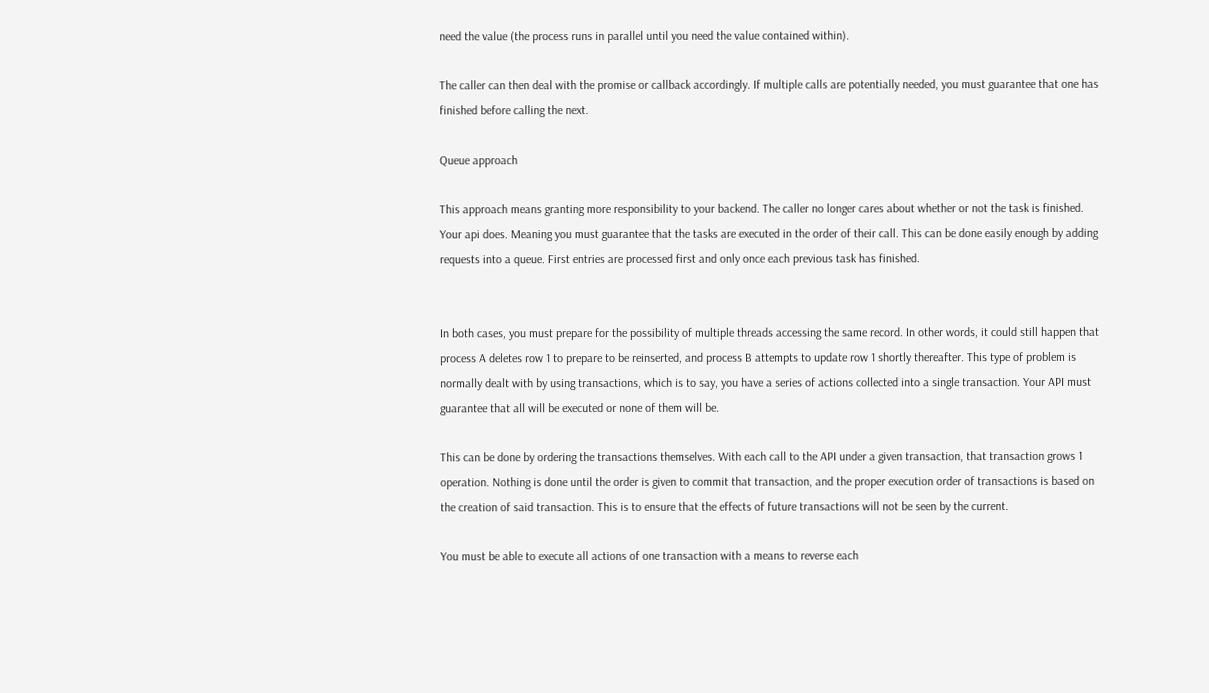need the value (the process runs in parallel until you need the value contained within).

The caller can then deal with the promise or callback accordingly. If multiple calls are potentially needed, you must guarantee that one has finished before calling the next.

Queue approach

This approach means granting more responsibility to your backend. The caller no longer cares about whether or not the task is finished. Your api does. Meaning you must guarantee that the tasks are executed in the order of their call. This can be done easily enough by adding requests into a queue. First entries are processed first and only once each previous task has finished.


In both cases, you must prepare for the possibility of multiple threads accessing the same record. In other words, it could still happen that process A deletes row 1 to prepare to be reinserted, and process B attempts to update row 1 shortly thereafter. This type of problem is normally dealt with by using transactions, which is to say, you have a series of actions collected into a single transaction. Your API must guarantee that all will be executed or none of them will be.

This can be done by ordering the transactions themselves. With each call to the API under a given transaction, that transaction grows 1 operation. Nothing is done until the order is given to commit that transaction, and the proper execution order of transactions is based on the creation of said transaction. This is to ensure that the effects of future transactions will not be seen by the current.

You must be able to execute all actions of one transaction with a means to reverse each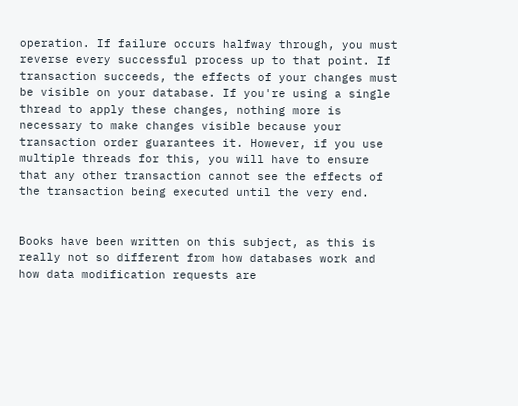operation. If failure occurs halfway through, you must reverse every successful process up to that point. If transaction succeeds, the effects of your changes must be visible on your database. If you're using a single thread to apply these changes, nothing more is necessary to make changes visible because your transaction order guarantees it. However, if you use multiple threads for this, you will have to ensure that any other transaction cannot see the effects of the transaction being executed until the very end.


Books have been written on this subject, as this is really not so different from how databases work and how data modification requests are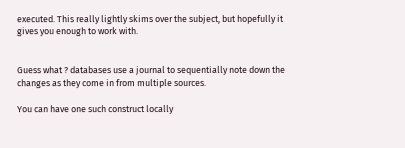executed. This really lightly skims over the subject, but hopefully it gives you enough to work with.


Guess what ? databases use a journal to sequentially note down the changes as they come in from multiple sources.

You can have one such construct locally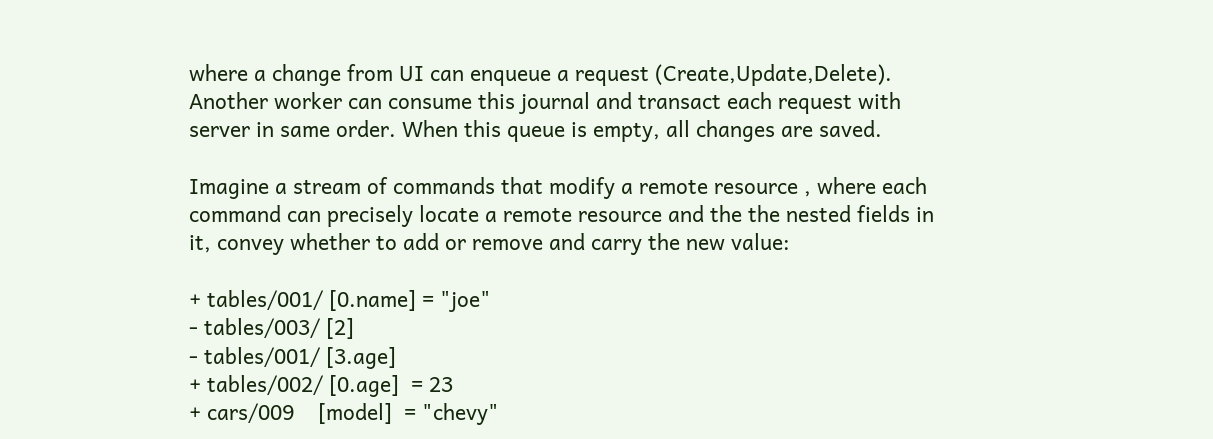where a change from UI can enqueue a request (Create,Update,Delete). Another worker can consume this journal and transact each request with server in same order. When this queue is empty, all changes are saved.

Imagine a stream of commands that modify a remote resource , where each command can precisely locate a remote resource and the the nested fields in it, convey whether to add or remove and carry the new value:

+ tables/001/ [0.name] = "joe"
- tables/003/ [2]
- tables/001/ [3.age]
+ tables/002/ [0.age]  = 23
+ cars/009    [model]  = "chevy"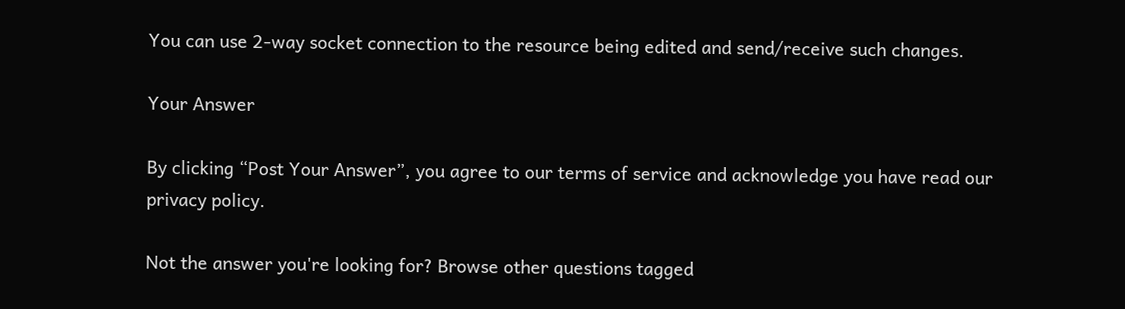You can use 2-way socket connection to the resource being edited and send/receive such changes.

Your Answer

By clicking “Post Your Answer”, you agree to our terms of service and acknowledge you have read our privacy policy.

Not the answer you're looking for? Browse other questions tagged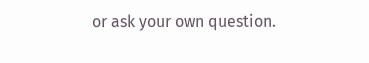or ask your own question.